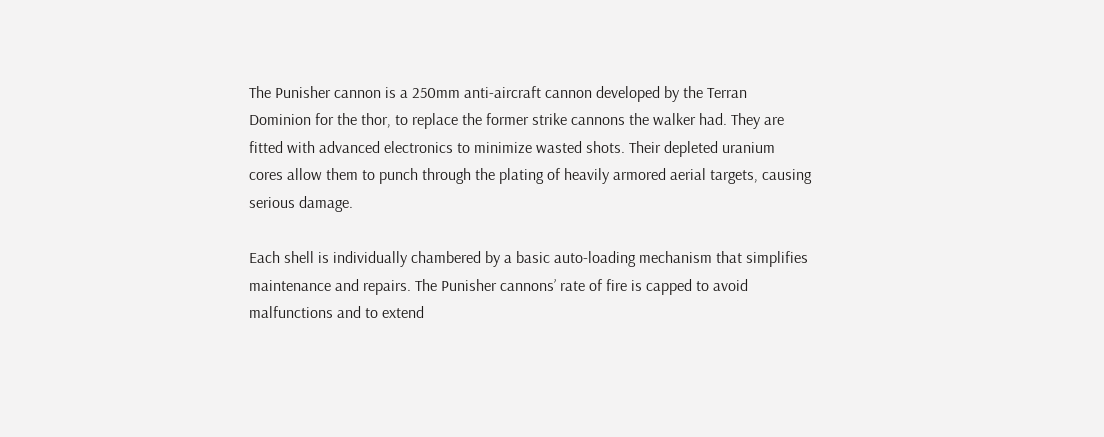The Punisher cannon is a 250mm anti-aircraft cannon developed by the Terran Dominion for the thor, to replace the former strike cannons the walker had. They are fitted with advanced electronics to minimize wasted shots. Their depleted uranium cores allow them to punch through the plating of heavily armored aerial targets, causing serious damage.

Each shell is individually chambered by a basic auto-loading mechanism that simplifies maintenance and repairs. The Punisher cannons’ rate of fire is capped to avoid malfunctions and to extend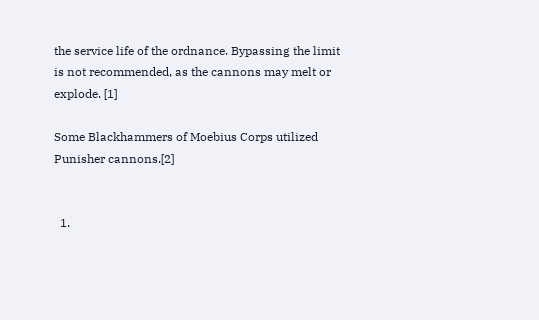the service life of the ordnance. Bypassing the limit is not recommended, as the cannons may melt or explode. [1]

Some Blackhammers of Moebius Corps utilized Punisher cannons.[2]


  1.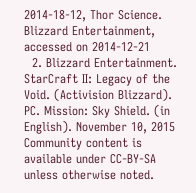2014-18-12, Thor Science. Blizzard Entertainment, accessed on 2014-12-21
  2. Blizzard Entertainment. StarCraft II: Legacy of the Void. (Activision Blizzard). PC. Mission: Sky Shield. (in English). November 10, 2015
Community content is available under CC-BY-SA unless otherwise noted.